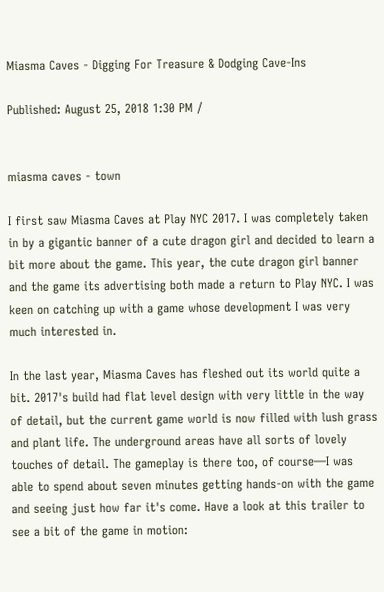Miasma Caves - Digging For Treasure & Dodging Cave-Ins

Published: August 25, 2018 1:30 PM /


miasma caves - town

I first saw Miasma Caves at Play NYC 2017. I was completely taken in by a gigantic banner of a cute dragon girl and decided to learn a bit more about the game. This year, the cute dragon girl banner and the game its advertising both made a return to Play NYC. I was keen on catching up with a game whose development I was very much interested in.

In the last year, Miasma Caves has fleshed out its world quite a bit. 2017's build had flat level design with very little in the way of detail, but the current game world is now filled with lush grass and plant life. The underground areas have all sorts of lovely touches of detail. The gameplay is there too, of course—I was able to spend about seven minutes getting hands-on with the game and seeing just how far it's come. Have a look at this trailer to see a bit of the game in motion: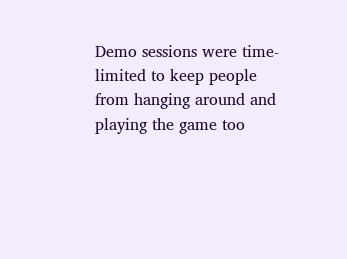Demo sessions were time-limited to keep people from hanging around and playing the game too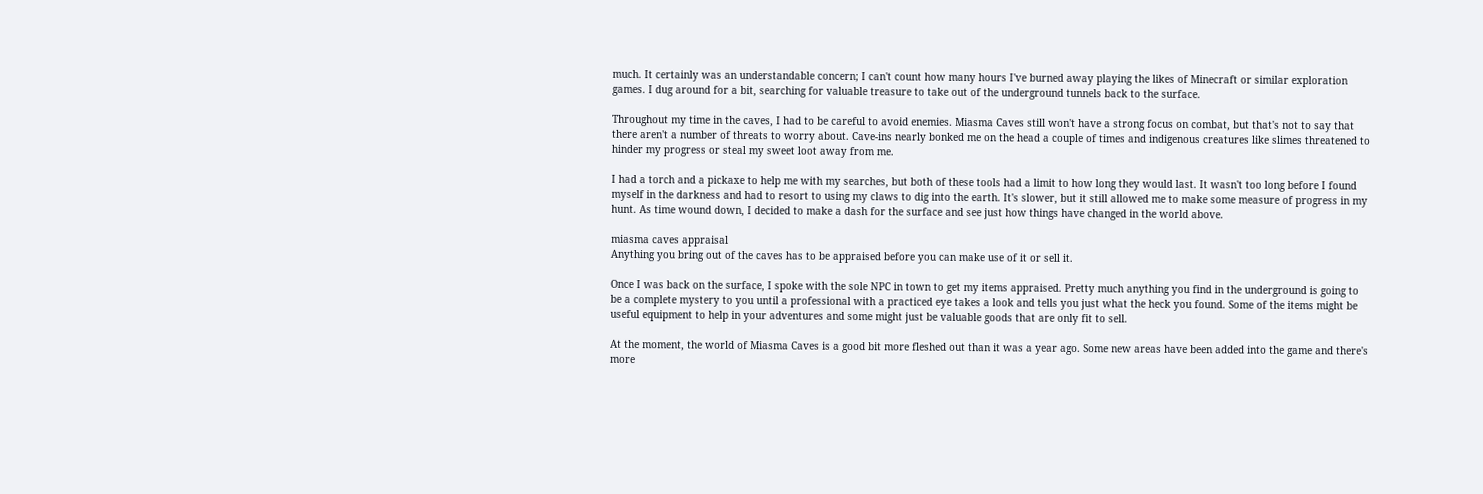much. It certainly was an understandable concern; I can't count how many hours I've burned away playing the likes of Minecraft or similar exploration games. I dug around for a bit, searching for valuable treasure to take out of the underground tunnels back to the surface.

Throughout my time in the caves, I had to be careful to avoid enemies. Miasma Caves still won't have a strong focus on combat, but that's not to say that there aren't a number of threats to worry about. Cave-ins nearly bonked me on the head a couple of times and indigenous creatures like slimes threatened to hinder my progress or steal my sweet loot away from me.

I had a torch and a pickaxe to help me with my searches, but both of these tools had a limit to how long they would last. It wasn't too long before I found myself in the darkness and had to resort to using my claws to dig into the earth. It's slower, but it still allowed me to make some measure of progress in my hunt. As time wound down, I decided to make a dash for the surface and see just how things have changed in the world above.

miasma caves appraisal
Anything you bring out of the caves has to be appraised before you can make use of it or sell it.

Once I was back on the surface, I spoke with the sole NPC in town to get my items appraised. Pretty much anything you find in the underground is going to be a complete mystery to you until a professional with a practiced eye takes a look and tells you just what the heck you found. Some of the items might be useful equipment to help in your adventures and some might just be valuable goods that are only fit to sell.

At the moment, the world of Miasma Caves is a good bit more fleshed out than it was a year ago. Some new areas have been added into the game and there's more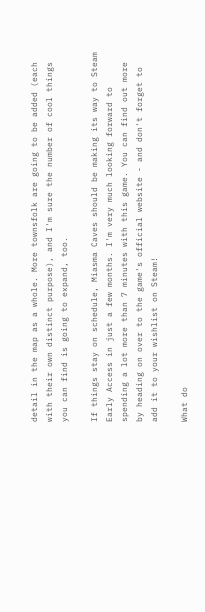detail in the map as a whole. More townsfolk are going to be added (each with their own distinct purpose), and I'm sure the number of cool things you can find is going to expand, too.

If things stay on schedule, Miasma Caves should be making its way to Steam Early Access in just a few months. I'm very much looking forward to spending a lot more than 7 minutes with this game. You can find out more by heading on over to the game's official website - and don't forget to add it to your wishlist on Steam!

What do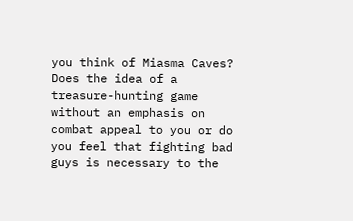you think of Miasma Caves? Does the idea of a treasure-hunting game without an emphasis on combat appeal to you or do you feel that fighting bad guys is necessary to the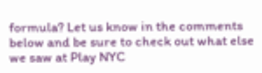formula? Let us know in the comments below and be sure to check out what else we saw at Play NYC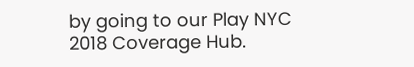by going to our Play NYC 2018 Coverage Hub.